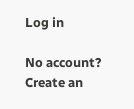Log in

No account? Create an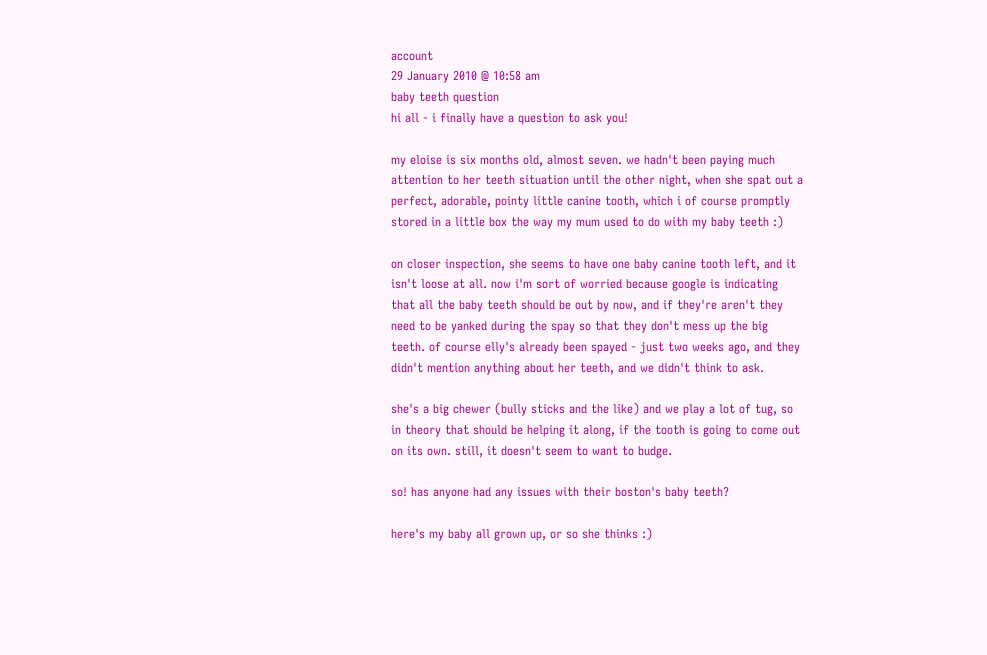account
29 January 2010 @ 10:58 am
baby teeth question
hi all - i finally have a question to ask you!

my eloise is six months old, almost seven. we hadn't been paying much attention to her teeth situation until the other night, when she spat out a perfect, adorable, pointy little canine tooth, which i of course promptly stored in a little box the way my mum used to do with my baby teeth :)

on closer inspection, she seems to have one baby canine tooth left, and it isn't loose at all. now i'm sort of worried because google is indicating that all the baby teeth should be out by now, and if they're aren't they need to be yanked during the spay so that they don't mess up the big teeth. of course elly's already been spayed - just two weeks ago, and they didn't mention anything about her teeth, and we didn't think to ask.

she's a big chewer (bully sticks and the like) and we play a lot of tug, so in theory that should be helping it along, if the tooth is going to come out on its own. still, it doesn't seem to want to budge.

so! has anyone had any issues with their boston's baby teeth?

here's my baby all grown up, or so she thinks :)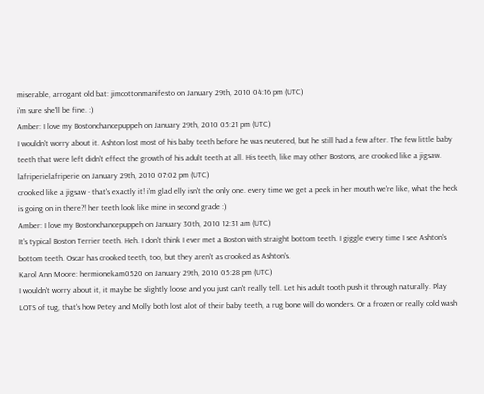miserable, arrogant old bat: jimcottonmanifesto on January 29th, 2010 04:16 pm (UTC)
i'm sure she'll be fine. :)
Amber: I love my Bostonchancepuppeh on January 29th, 2010 05:21 pm (UTC)
I wouldn't worry about it. Ashton lost most of his baby teeth before he was neutered, but he still had a few after. The few little baby teeth that were left didn't effect the growth of his adult teeth at all. His teeth, like may other Bostons, are crooked like a jigsaw.
lafriperielafriperie on January 29th, 2010 07:02 pm (UTC)
crooked like a jigsaw - that's exactly it! i'm glad elly isn't the only one. every time we get a peek in her mouth we're like, what the heck is going on in there?! her teeth look like mine in second grade :)
Amber: I love my Bostonchancepuppeh on January 30th, 2010 12:31 am (UTC)
It's typical Boston Terrier teeth. Heh. I don't think I ever met a Boston with straight bottom teeth. I giggle every time I see Ashton's bottom teeth. Oscar has crooked teeth, too, but they aren't as crooked as Ashton's.
Karol Ann Moore: hermionekam0520 on January 29th, 2010 05:28 pm (UTC)
I wouldn't worry about it, it maybe be slightly loose and you just can't really tell. Let his adult tooth push it through naturally. Play LOTS of tug, that's how Petey and Molly both lost alot of their baby teeth, a rug bone will do wonders. Or a frozen or really cold wash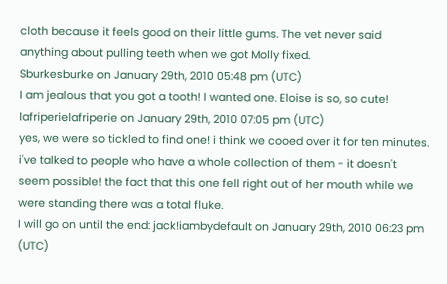cloth because it feels good on their little gums. The vet never said anything about pulling teeth when we got Molly fixed.
Sburkesburke on January 29th, 2010 05:48 pm (UTC)
I am jealous that you got a tooth! I wanted one. Eloise is so, so cute!
lafriperielafriperie on January 29th, 2010 07:05 pm (UTC)
yes, we were so tickled to find one! i think we cooed over it for ten minutes. i've talked to people who have a whole collection of them - it doesn't seem possible! the fact that this one fell right out of her mouth while we were standing there was a total fluke.
I will go on until the end: jack!iambydefault on January 29th, 2010 06:23 pm (UTC)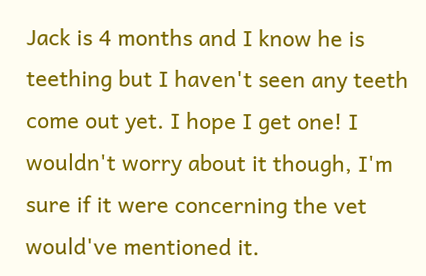Jack is 4 months and I know he is teething but I haven't seen any teeth come out yet. I hope I get one! I wouldn't worry about it though, I'm sure if it were concerning the vet would've mentioned it.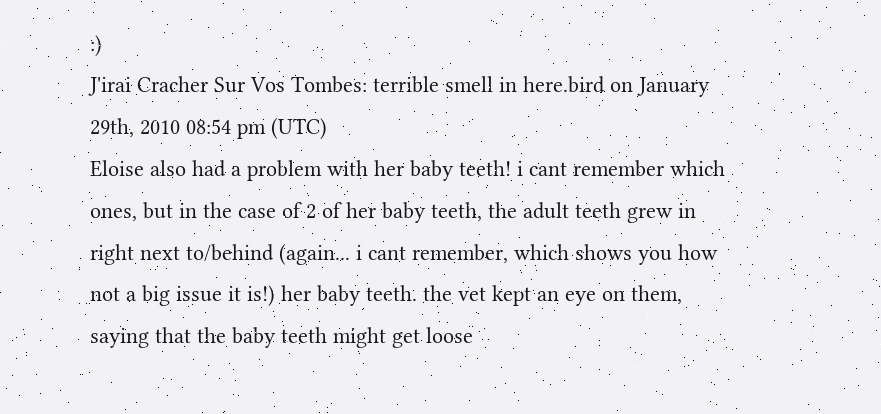:)
J'irai Cracher Sur Vos Tombes: terrible smell in here.bird on January 29th, 2010 08:54 pm (UTC)
Eloise also had a problem with her baby teeth! i cant remember which ones, but in the case of 2 of her baby teeth, the adult teeth grew in right next to/behind (again... i cant remember, which shows you how not a big issue it is!) her baby teeth. the vet kept an eye on them, saying that the baby teeth might get loose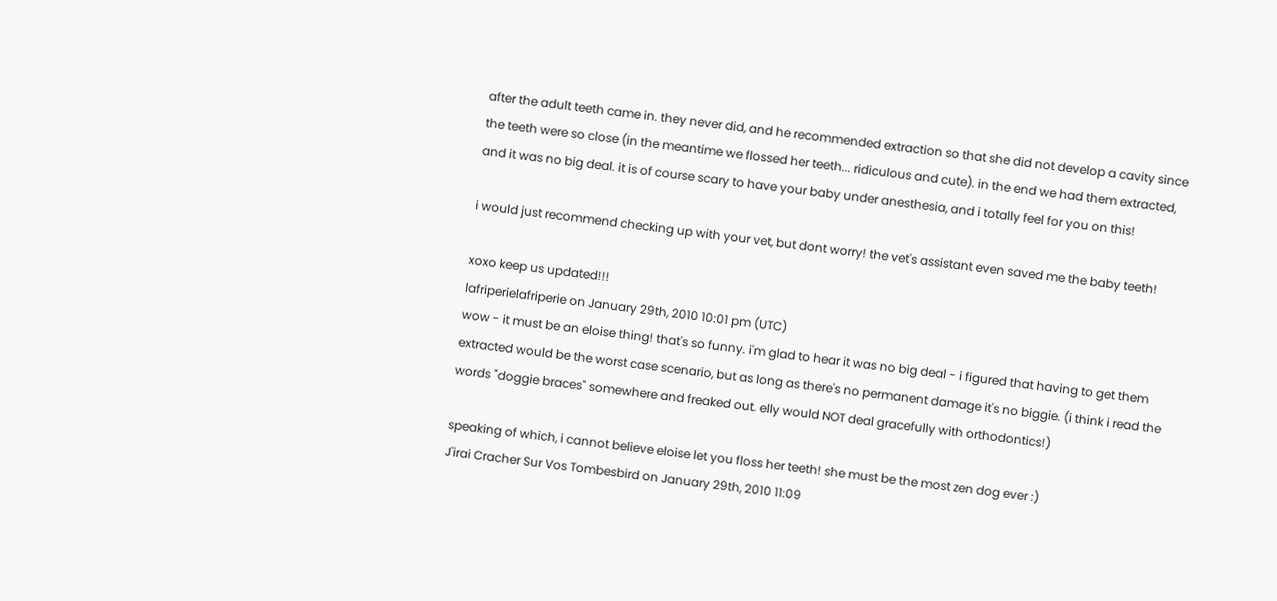after the adult teeth came in. they never did, and he recommended extraction so that she did not develop a cavity since the teeth were so close (in the meantime we flossed her teeth... ridiculous and cute). in the end we had them extracted, and it was no big deal. it is of course scary to have your baby under anesthesia, and i totally feel for you on this!

i would just recommend checking up with your vet, but dont worry! the vet's assistant even saved me the baby teeth!

xoxo keep us updated!!!
lafriperielafriperie on January 29th, 2010 10:01 pm (UTC)
wow - it must be an eloise thing! that's so funny. i'm glad to hear it was no big deal - i figured that having to get them extracted would be the worst case scenario, but as long as there's no permanent damage it's no biggie. (i think i read the words "doggie braces" somewhere and freaked out. elly would NOT deal gracefully with orthodontics!)

speaking of which, i cannot believe eloise let you floss her teeth! she must be the most zen dog ever :)
J'irai Cracher Sur Vos Tombesbird on January 29th, 2010 11:09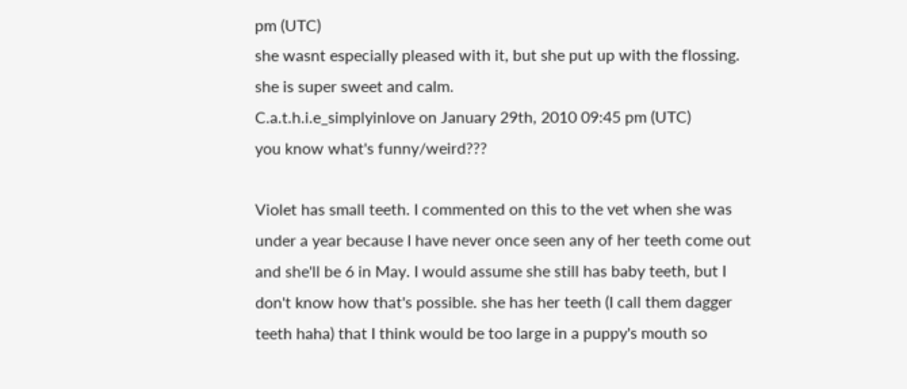pm (UTC)
she wasnt especially pleased with it, but she put up with the flossing. she is super sweet and calm.
C.a.t.h.i.e_simplyinlove on January 29th, 2010 09:45 pm (UTC)
you know what's funny/weird???

Violet has small teeth. I commented on this to the vet when she was under a year because I have never once seen any of her teeth come out and she'll be 6 in May. I would assume she still has baby teeth, but I don't know how that's possible. she has her teeth (I call them dagger teeth haha) that I think would be too large in a puppy's mouth so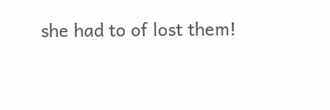she had to of lost them!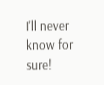I'll never know for sure!